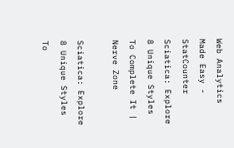Web Analytics Made Easy - StatCounter
Sciatica: Explore 8 Unique Styles To Complete It | Nerve Zone

Sciatica: Explore 8 Unique Styles To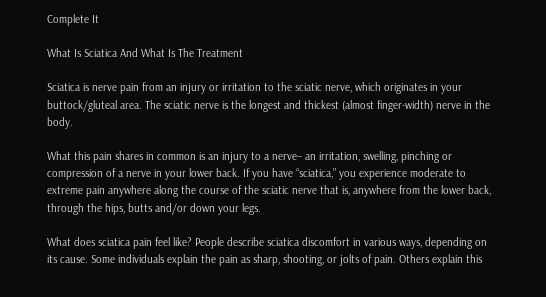Complete It

What Is Sciatica And What Is The Treatment

Sciatica is nerve pain from an injury or irritation to the sciatic nerve, which originates in your buttock/gluteal area. The sciatic nerve is the longest and thickest (almost finger-width) nerve in the body.

What this pain shares in common is an injury to a nerve– an irritation, swelling, pinching or compression of a nerve in your lower back. If you have “sciatica,” you experience moderate to extreme pain anywhere along the course of the sciatic nerve that is, anywhere from the lower back, through the hips, butts and/or down your legs.

What does sciatica pain feel like? People describe sciatica discomfort in various ways, depending on its cause. Some individuals explain the pain as sharp, shooting, or jolts of pain. Others explain this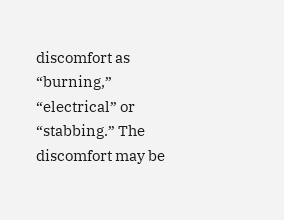discomfort as “burning,” “electrical” or “stabbing.” The discomfort may be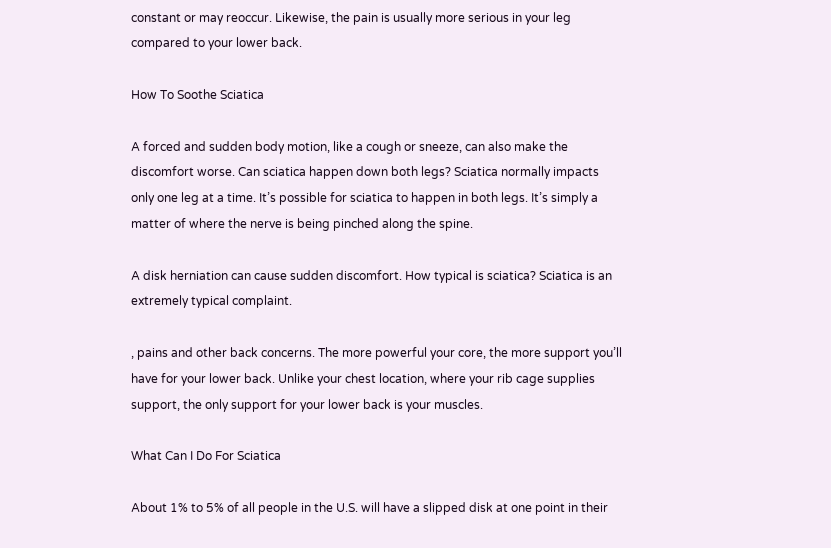constant or may reoccur. Likewise, the pain is usually more serious in your leg compared to your lower back.

How To Soothe Sciatica

A forced and sudden body motion, like a cough or sneeze, can also make the discomfort worse. Can sciatica happen down both legs? Sciatica normally impacts only one leg at a time. It’s possible for sciatica to happen in both legs. It’s simply a matter of where the nerve is being pinched along the spine.

A disk herniation can cause sudden discomfort. How typical is sciatica? Sciatica is an extremely typical complaint.

, pains and other back concerns. The more powerful your core, the more support you’ll have for your lower back. Unlike your chest location, where your rib cage supplies support, the only support for your lower back is your muscles.

What Can I Do For Sciatica

About 1% to 5% of all people in the U.S. will have a slipped disk at one point in their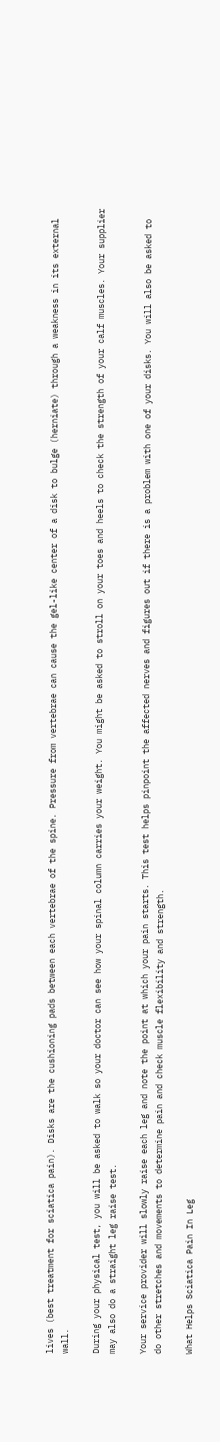lives (best treatment for sciatica pain). Disks are the cushioning pads between each vertebrae of the spine. Pressure from vertebrae can cause the gel-like center of a disk to bulge (herniate) through a weakness in its external wall.

During your physical test, you will be asked to walk so your doctor can see how your spinal column carries your weight. You might be asked to stroll on your toes and heels to check the strength of your calf muscles. Your supplier may also do a straight leg raise test.

Your service provider will slowly raise each leg and note the point at which your pain starts. This test helps pinpoint the affected nerves and figures out if there is a problem with one of your disks. You will also be asked to do other stretches and movements to determine pain and check muscle flexibility and strength.

What Helps Sciatica Pain In Leg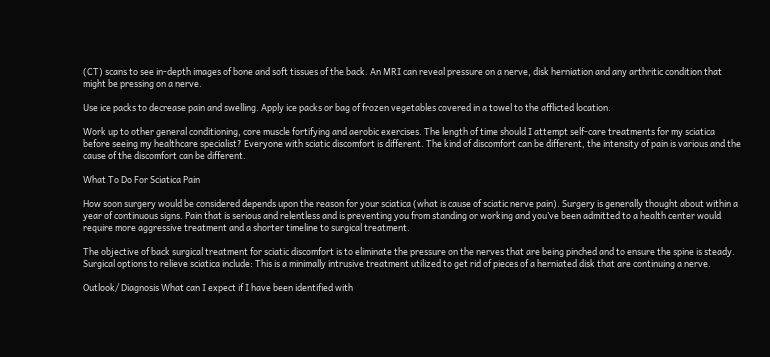(CT) scans to see in-depth images of bone and soft tissues of the back. An MRI can reveal pressure on a nerve, disk herniation and any arthritic condition that might be pressing on a nerve.

Use ice packs to decrease pain and swelling. Apply ice packs or bag of frozen vegetables covered in a towel to the afflicted location.

Work up to other general conditioning, core muscle fortifying and aerobic exercises. The length of time should I attempt self-care treatments for my sciatica before seeing my healthcare specialist? Everyone with sciatic discomfort is different. The kind of discomfort can be different, the intensity of pain is various and the cause of the discomfort can be different.

What To Do For Sciatica Pain

How soon surgery would be considered depends upon the reason for your sciatica (what is cause of sciatic nerve pain). Surgery is generally thought about within a year of continuous signs. Pain that is serious and relentless and is preventing you from standing or working and you’ve been admitted to a health center would require more aggressive treatment and a shorter timeline to surgical treatment.

The objective of back surgical treatment for sciatic discomfort is to eliminate the pressure on the nerves that are being pinched and to ensure the spine is steady. Surgical options to relieve sciatica include: This is a minimally intrusive treatment utilized to get rid of pieces of a herniated disk that are continuing a nerve.

Outlook/ Diagnosis What can I expect if I have been identified with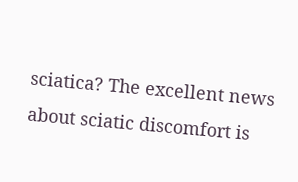sciatica? The excellent news about sciatic discomfort is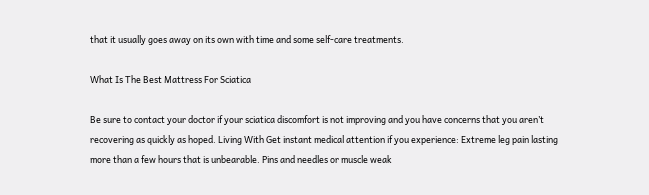that it usually goes away on its own with time and some self-care treatments.

What Is The Best Mattress For Sciatica

Be sure to contact your doctor if your sciatica discomfort is not improving and you have concerns that you aren’t recovering as quickly as hoped. Living With Get instant medical attention if you experience: Extreme leg pain lasting more than a few hours that is unbearable. Pins and needles or muscle weak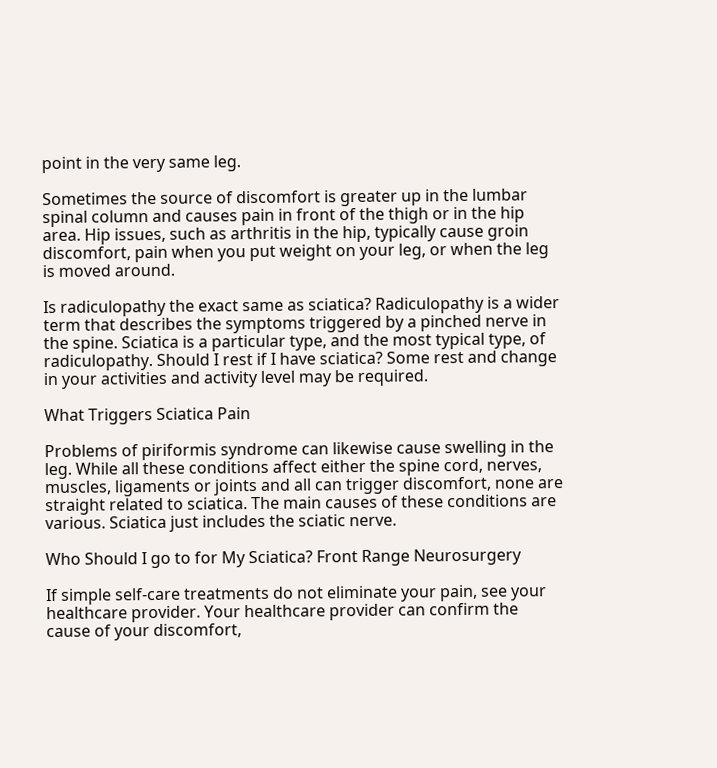point in the very same leg.

Sometimes the source of discomfort is greater up in the lumbar spinal column and causes pain in front of the thigh or in the hip area. Hip issues, such as arthritis in the hip, typically cause groin discomfort, pain when you put weight on your leg, or when the leg is moved around.

Is radiculopathy the exact same as sciatica? Radiculopathy is a wider term that describes the symptoms triggered by a pinched nerve in the spine. Sciatica is a particular type, and the most typical type, of radiculopathy. Should I rest if I have sciatica? Some rest and change in your activities and activity level may be required.

What Triggers Sciatica Pain

Problems of piriformis syndrome can likewise cause swelling in the leg. While all these conditions affect either the spine cord, nerves, muscles, ligaments or joints and all can trigger discomfort, none are straight related to sciatica. The main causes of these conditions are various. Sciatica just includes the sciatic nerve.

Who Should I go to for My Sciatica? Front Range Neurosurgery

If simple self-care treatments do not eliminate your pain, see your healthcare provider. Your healthcare provider can confirm the cause of your discomfort,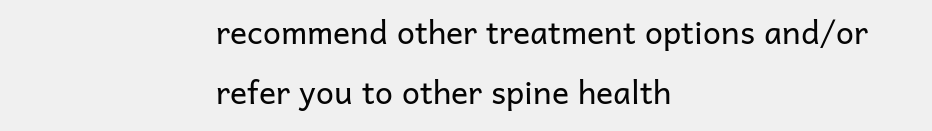recommend other treatment options and/or refer you to other spine health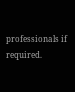professionals if required.